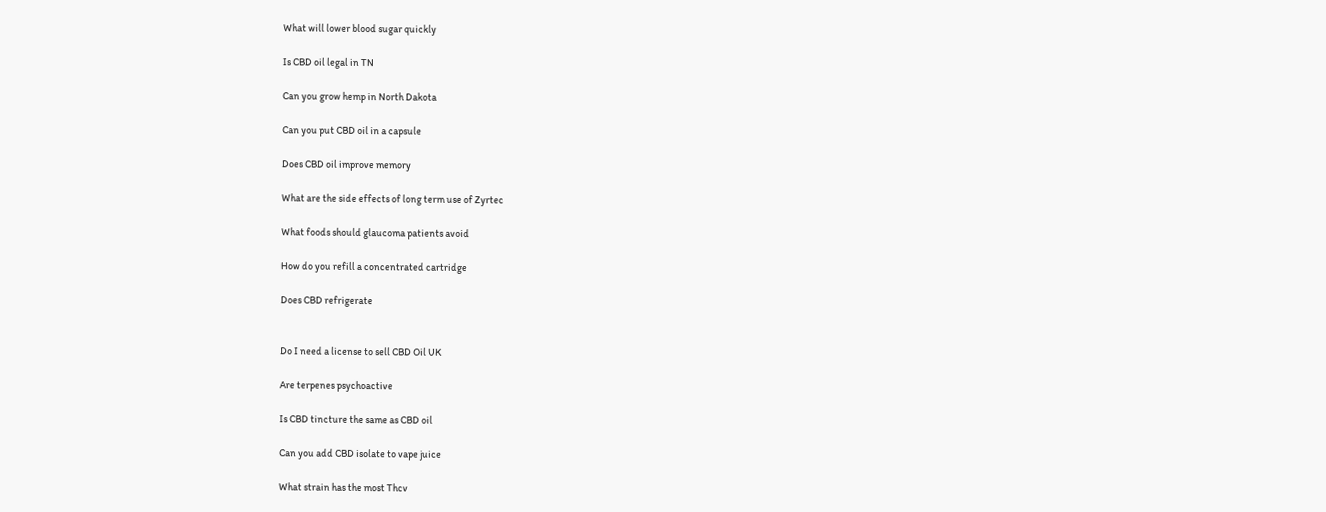What will lower blood sugar quickly

Is CBD oil legal in TN

Can you grow hemp in North Dakota

Can you put CBD oil in a capsule

Does CBD oil improve memory

What are the side effects of long term use of Zyrtec

What foods should glaucoma patients avoid

How do you refill a concentrated cartridge

Does CBD refrigerate


Do I need a license to sell CBD Oil UK

Are terpenes psychoactive

Is CBD tincture the same as CBD oil

Can you add CBD isolate to vape juice

What strain has the most Thcv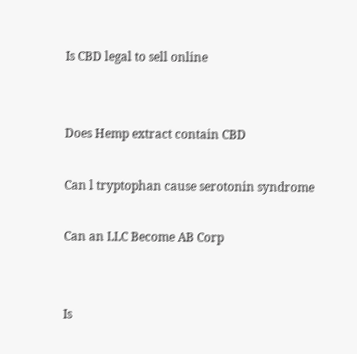Is CBD legal to sell online


Does Hemp extract contain CBD

Can l tryptophan cause serotonin syndrome

Can an LLC Become AB Corp


Is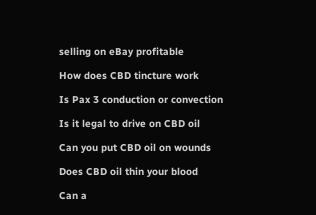selling on eBay profitable

How does CBD tincture work

Is Pax 3 conduction or convection

Is it legal to drive on CBD oil

Can you put CBD oil on wounds

Does CBD oil thin your blood

Can a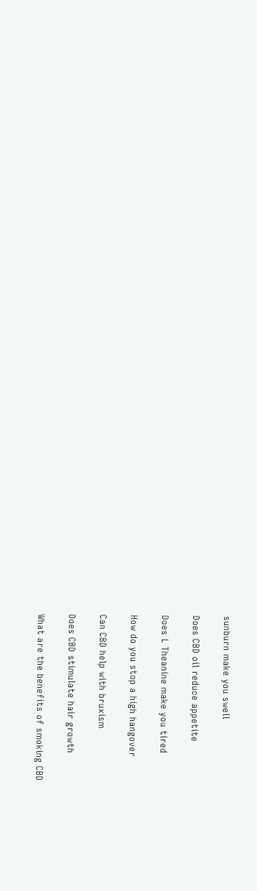sunburn make you swell

Does CBD oil reduce appetite

Does L Theanine make you tired

How do you stop a high hangover

Can CBD help with bruxism

Does CBD stimulate hair growth

What are the benefits of smoking CBD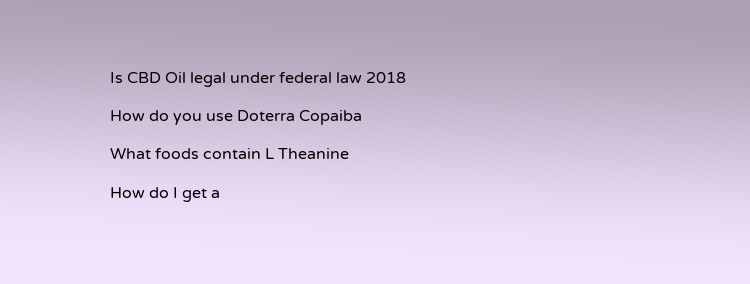Is CBD Oil legal under federal law 2018

How do you use Doterra Copaiba

What foods contain L Theanine

How do I get a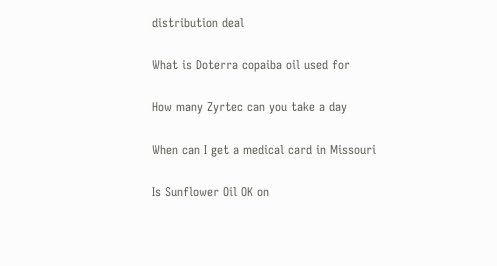distribution deal

What is Doterra copaiba oil used for

How many Zyrtec can you take a day

When can I get a medical card in Missouri

Is Sunflower Oil OK on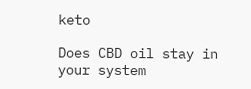keto

Does CBD oil stay in your system